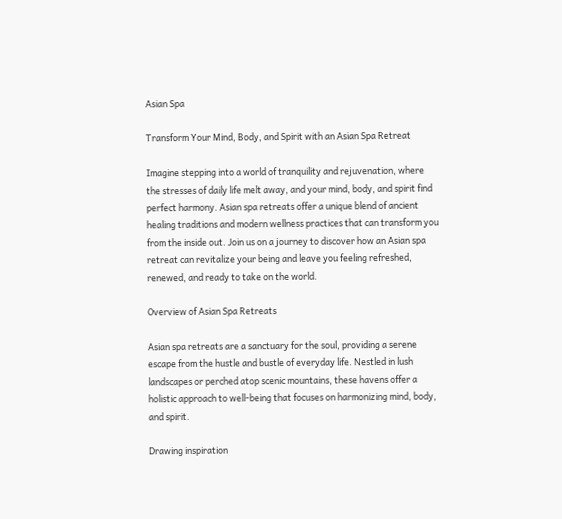Asian Spa

Transform Your Mind, Body, and Spirit with an Asian Spa Retreat

Imagine stepping into a world of tranquility and rejuvenation, where the stresses of daily life melt away, and your mind, body, and spirit find perfect harmony. Asian spa retreats offer a unique blend of ancient healing traditions and modern wellness practices that can transform you from the inside out. Join us on a journey to discover how an Asian spa retreat can revitalize your being and leave you feeling refreshed, renewed, and ready to take on the world.

Overview of Asian Spa Retreats

Asian spa retreats are a sanctuary for the soul, providing a serene escape from the hustle and bustle of everyday life. Nestled in lush landscapes or perched atop scenic mountains, these havens offer a holistic approach to well-being that focuses on harmonizing mind, body, and spirit.

Drawing inspiration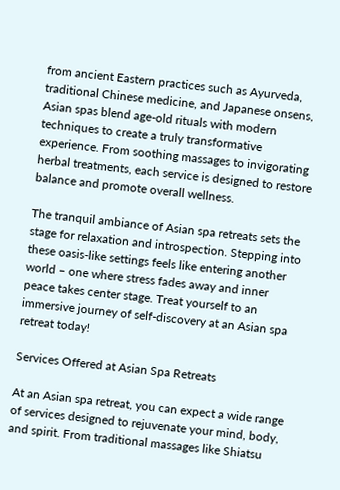from ancient Eastern practices such as Ayurveda, traditional Chinese medicine, and Japanese onsens, Asian spas blend age-old rituals with modern techniques to create a truly transformative experience. From soothing massages to invigorating herbal treatments, each service is designed to restore balance and promote overall wellness.

The tranquil ambiance of Asian spa retreats sets the stage for relaxation and introspection. Stepping into these oasis-like settings feels like entering another world – one where stress fades away and inner peace takes center stage. Treat yourself to an immersive journey of self-discovery at an Asian spa retreat today!

Services Offered at Asian Spa Retreats

At an Asian spa retreat, you can expect a wide range of services designed to rejuvenate your mind, body, and spirit. From traditional massages like Shiatsu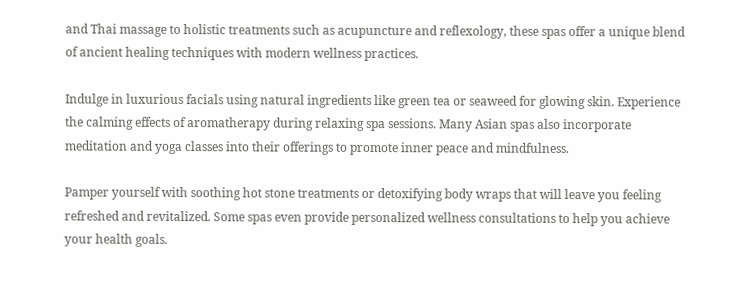and Thai massage to holistic treatments such as acupuncture and reflexology, these spas offer a unique blend of ancient healing techniques with modern wellness practices.

Indulge in luxurious facials using natural ingredients like green tea or seaweed for glowing skin. Experience the calming effects of aromatherapy during relaxing spa sessions. Many Asian spas also incorporate meditation and yoga classes into their offerings to promote inner peace and mindfulness.

Pamper yourself with soothing hot stone treatments or detoxifying body wraps that will leave you feeling refreshed and revitalized. Some spas even provide personalized wellness consultations to help you achieve your health goals.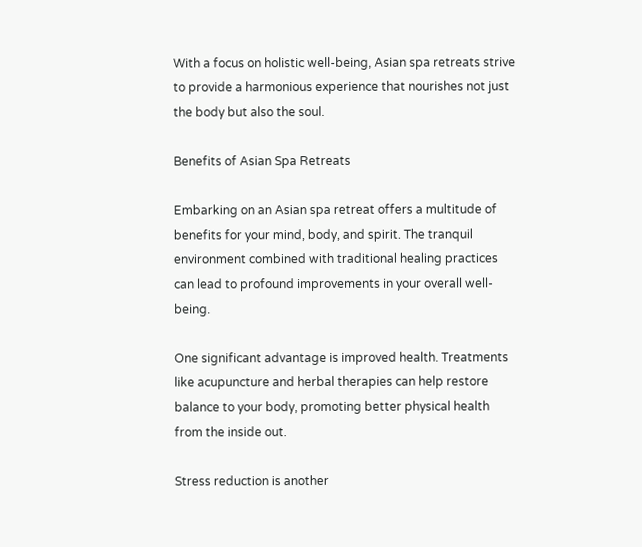With a focus on holistic well-being, Asian spa retreats strive to provide a harmonious experience that nourishes not just the body but also the soul.

Benefits of Asian Spa Retreats

Embarking on an Asian spa retreat offers a multitude of benefits for your mind, body, and spirit. The tranquil environment combined with traditional healing practices can lead to profound improvements in your overall well-being.

One significant advantage is improved health. Treatments like acupuncture and herbal therapies can help restore balance to your body, promoting better physical health from the inside out.

Stress reduction is another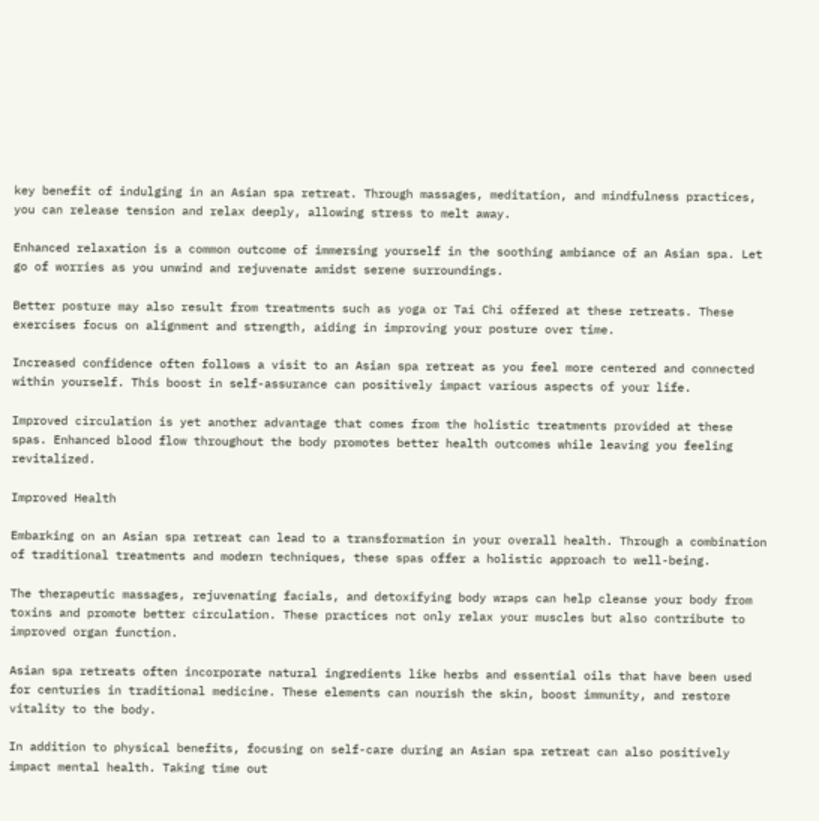key benefit of indulging in an Asian spa retreat. Through massages, meditation, and mindfulness practices, you can release tension and relax deeply, allowing stress to melt away.

Enhanced relaxation is a common outcome of immersing yourself in the soothing ambiance of an Asian spa. Let go of worries as you unwind and rejuvenate amidst serene surroundings.

Better posture may also result from treatments such as yoga or Tai Chi offered at these retreats. These exercises focus on alignment and strength, aiding in improving your posture over time.

Increased confidence often follows a visit to an Asian spa retreat as you feel more centered and connected within yourself. This boost in self-assurance can positively impact various aspects of your life.

Improved circulation is yet another advantage that comes from the holistic treatments provided at these spas. Enhanced blood flow throughout the body promotes better health outcomes while leaving you feeling revitalized.

Improved Health

Embarking on an Asian spa retreat can lead to a transformation in your overall health. Through a combination of traditional treatments and modern techniques, these spas offer a holistic approach to well-being.

The therapeutic massages, rejuvenating facials, and detoxifying body wraps can help cleanse your body from toxins and promote better circulation. These practices not only relax your muscles but also contribute to improved organ function.

Asian spa retreats often incorporate natural ingredients like herbs and essential oils that have been used for centuries in traditional medicine. These elements can nourish the skin, boost immunity, and restore vitality to the body.

In addition to physical benefits, focusing on self-care during an Asian spa retreat can also positively impact mental health. Taking time out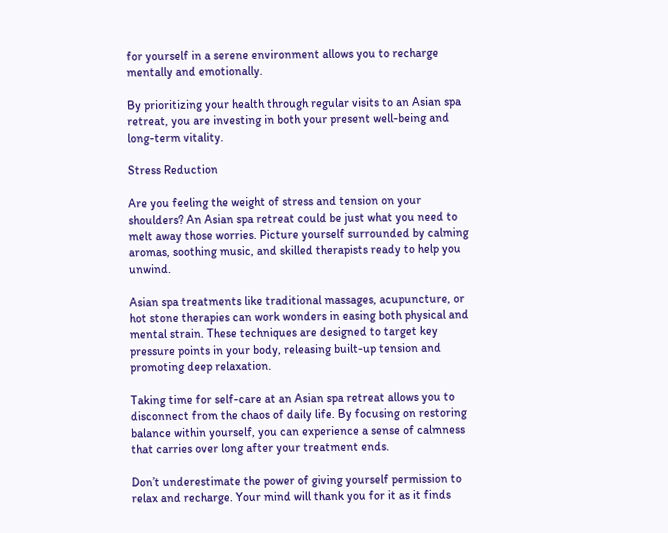for yourself in a serene environment allows you to recharge mentally and emotionally.

By prioritizing your health through regular visits to an Asian spa retreat, you are investing in both your present well-being and long-term vitality.

Stress Reduction

Are you feeling the weight of stress and tension on your shoulders? An Asian spa retreat could be just what you need to melt away those worries. Picture yourself surrounded by calming aromas, soothing music, and skilled therapists ready to help you unwind.

Asian spa treatments like traditional massages, acupuncture, or hot stone therapies can work wonders in easing both physical and mental strain. These techniques are designed to target key pressure points in your body, releasing built-up tension and promoting deep relaxation.

Taking time for self-care at an Asian spa retreat allows you to disconnect from the chaos of daily life. By focusing on restoring balance within yourself, you can experience a sense of calmness that carries over long after your treatment ends.

Don’t underestimate the power of giving yourself permission to relax and recharge. Your mind will thank you for it as it finds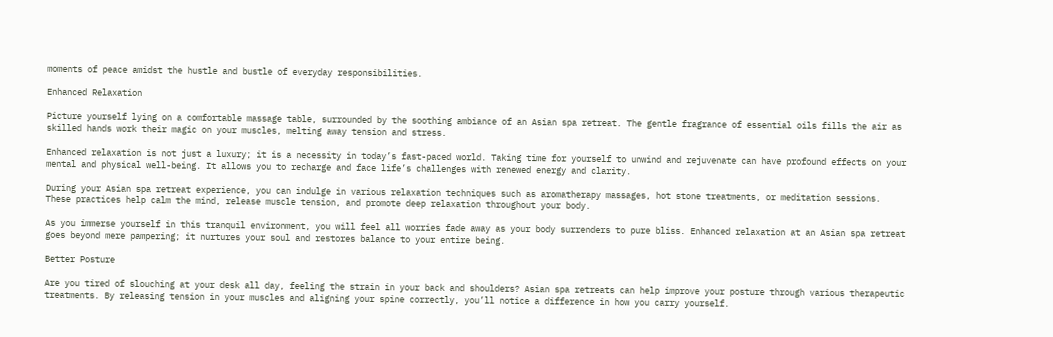moments of peace amidst the hustle and bustle of everyday responsibilities.

Enhanced Relaxation

Picture yourself lying on a comfortable massage table, surrounded by the soothing ambiance of an Asian spa retreat. The gentle fragrance of essential oils fills the air as skilled hands work their magic on your muscles, melting away tension and stress.

Enhanced relaxation is not just a luxury; it is a necessity in today’s fast-paced world. Taking time for yourself to unwind and rejuvenate can have profound effects on your mental and physical well-being. It allows you to recharge and face life’s challenges with renewed energy and clarity.

During your Asian spa retreat experience, you can indulge in various relaxation techniques such as aromatherapy massages, hot stone treatments, or meditation sessions. These practices help calm the mind, release muscle tension, and promote deep relaxation throughout your body.

As you immerse yourself in this tranquil environment, you will feel all worries fade away as your body surrenders to pure bliss. Enhanced relaxation at an Asian spa retreat goes beyond mere pampering; it nurtures your soul and restores balance to your entire being.

Better Posture

Are you tired of slouching at your desk all day, feeling the strain in your back and shoulders? Asian spa retreats can help improve your posture through various therapeutic treatments. By releasing tension in your muscles and aligning your spine correctly, you’ll notice a difference in how you carry yourself.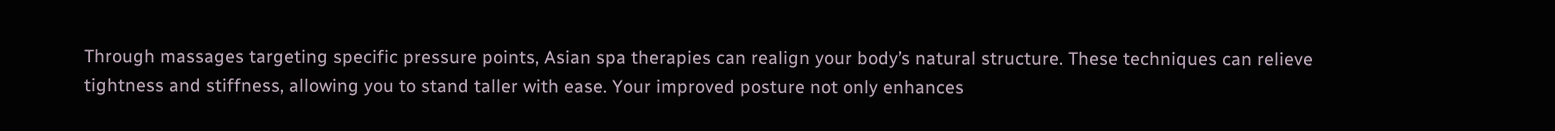Through massages targeting specific pressure points, Asian spa therapies can realign your body’s natural structure. These techniques can relieve tightness and stiffness, allowing you to stand taller with ease. Your improved posture not only enhances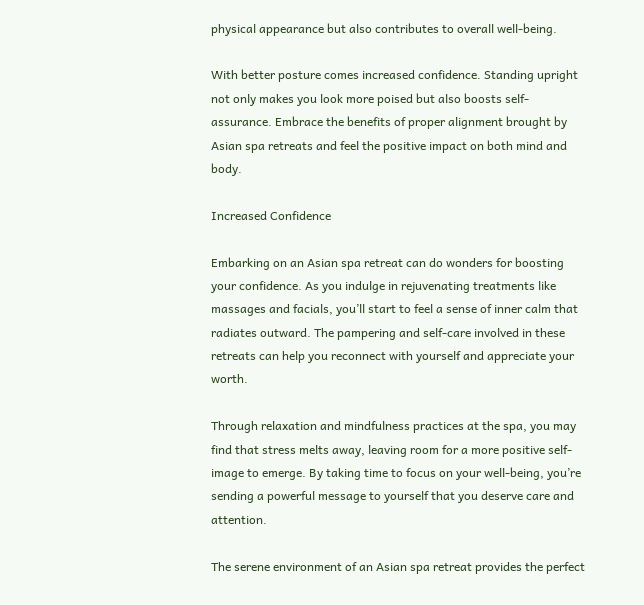physical appearance but also contributes to overall well-being.

With better posture comes increased confidence. Standing upright not only makes you look more poised but also boosts self-assurance. Embrace the benefits of proper alignment brought by Asian spa retreats and feel the positive impact on both mind and body.

Increased Confidence

Embarking on an Asian spa retreat can do wonders for boosting your confidence. As you indulge in rejuvenating treatments like massages and facials, you’ll start to feel a sense of inner calm that radiates outward. The pampering and self-care involved in these retreats can help you reconnect with yourself and appreciate your worth.

Through relaxation and mindfulness practices at the spa, you may find that stress melts away, leaving room for a more positive self-image to emerge. By taking time to focus on your well-being, you’re sending a powerful message to yourself that you deserve care and attention.

The serene environment of an Asian spa retreat provides the perfect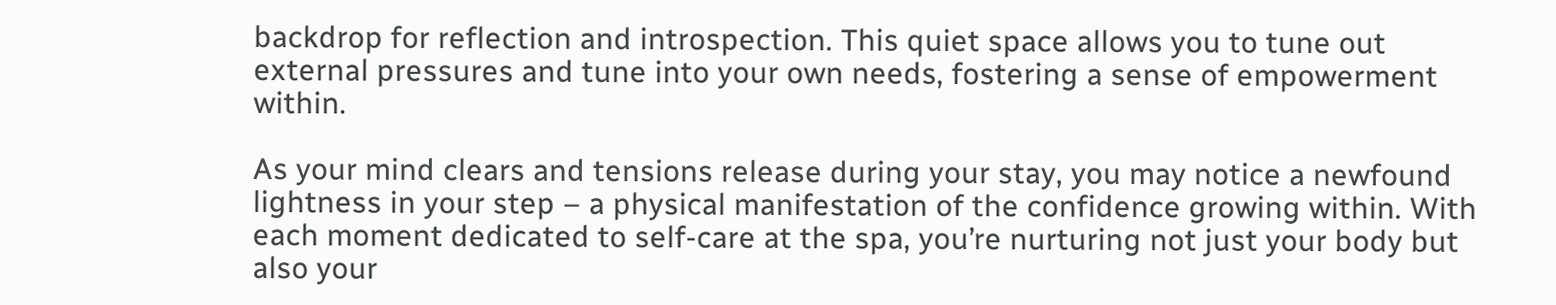backdrop for reflection and introspection. This quiet space allows you to tune out external pressures and tune into your own needs, fostering a sense of empowerment within.

As your mind clears and tensions release during your stay, you may notice a newfound lightness in your step – a physical manifestation of the confidence growing within. With each moment dedicated to self-care at the spa, you’re nurturing not just your body but also your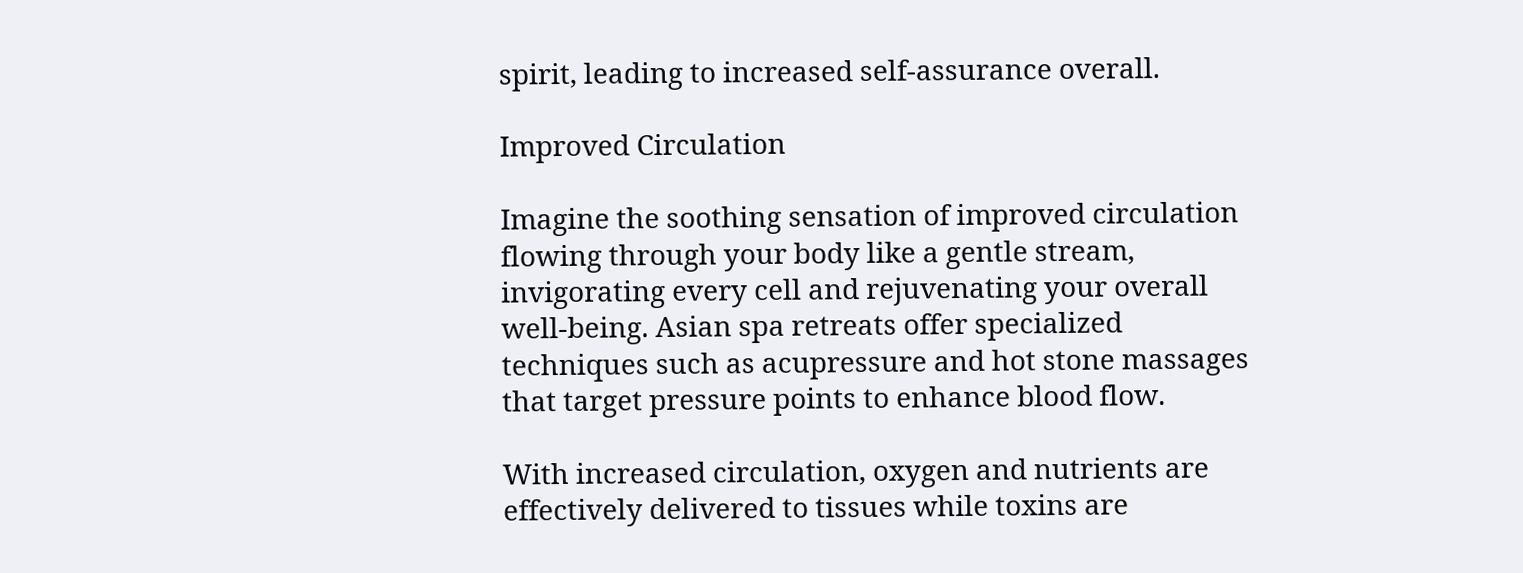spirit, leading to increased self-assurance overall.

Improved Circulation

Imagine the soothing sensation of improved circulation flowing through your body like a gentle stream, invigorating every cell and rejuvenating your overall well-being. Asian spa retreats offer specialized techniques such as acupressure and hot stone massages that target pressure points to enhance blood flow.

With increased circulation, oxygen and nutrients are effectively delivered to tissues while toxins are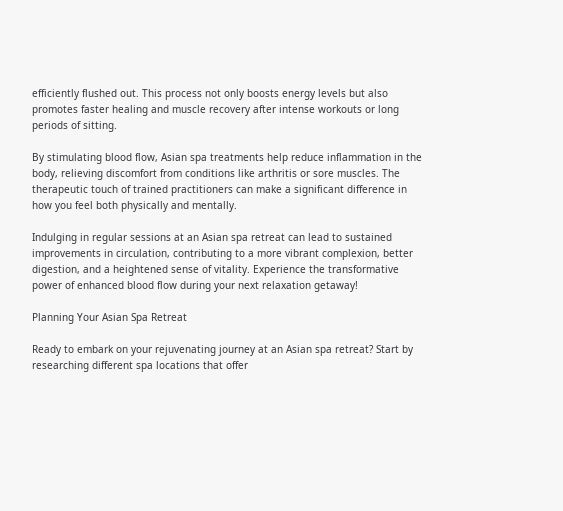efficiently flushed out. This process not only boosts energy levels but also promotes faster healing and muscle recovery after intense workouts or long periods of sitting.

By stimulating blood flow, Asian spa treatments help reduce inflammation in the body, relieving discomfort from conditions like arthritis or sore muscles. The therapeutic touch of trained practitioners can make a significant difference in how you feel both physically and mentally.

Indulging in regular sessions at an Asian spa retreat can lead to sustained improvements in circulation, contributing to a more vibrant complexion, better digestion, and a heightened sense of vitality. Experience the transformative power of enhanced blood flow during your next relaxation getaway!

Planning Your Asian Spa Retreat

Ready to embark on your rejuvenating journey at an Asian spa retreat? Start by researching different spa locations that offer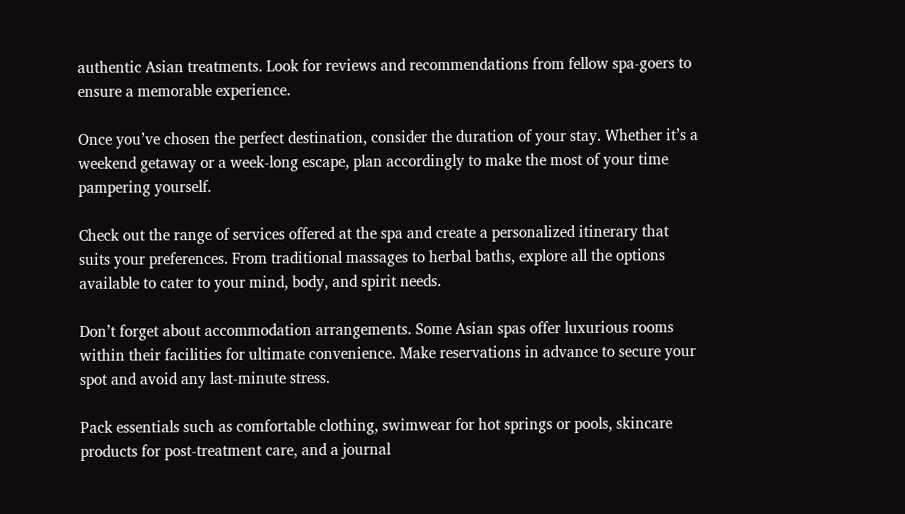authentic Asian treatments. Look for reviews and recommendations from fellow spa-goers to ensure a memorable experience.

Once you’ve chosen the perfect destination, consider the duration of your stay. Whether it’s a weekend getaway or a week-long escape, plan accordingly to make the most of your time pampering yourself.

Check out the range of services offered at the spa and create a personalized itinerary that suits your preferences. From traditional massages to herbal baths, explore all the options available to cater to your mind, body, and spirit needs.

Don’t forget about accommodation arrangements. Some Asian spas offer luxurious rooms within their facilities for ultimate convenience. Make reservations in advance to secure your spot and avoid any last-minute stress.

Pack essentials such as comfortable clothing, swimwear for hot springs or pools, skincare products for post-treatment care, and a journal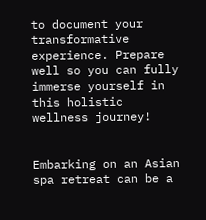to document your transformative experience. Prepare well so you can fully immerse yourself in this holistic wellness journey!


Embarking on an Asian spa retreat can be a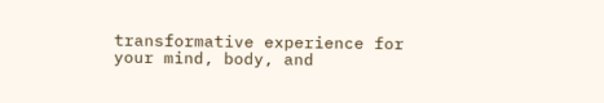transformative experience for your mind, body, and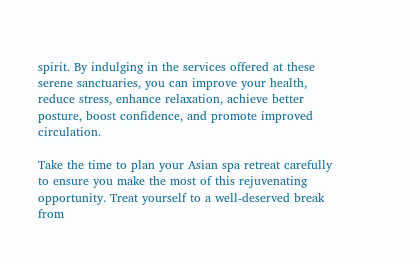spirit. By indulging in the services offered at these serene sanctuaries, you can improve your health, reduce stress, enhance relaxation, achieve better posture, boost confidence, and promote improved circulation.

Take the time to plan your Asian spa retreat carefully to ensure you make the most of this rejuvenating opportunity. Treat yourself to a well-deserved break from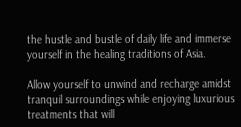the hustle and bustle of daily life and immerse yourself in the healing traditions of Asia.

Allow yourself to unwind and recharge amidst tranquil surroundings while enjoying luxurious treatments that will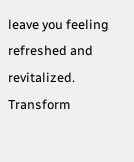leave you feeling refreshed and revitalized. Transform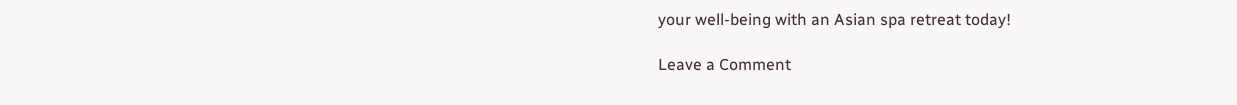your well-being with an Asian spa retreat today!

Leave a Comment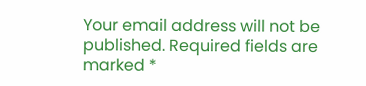Your email address will not be published. Required fields are marked *